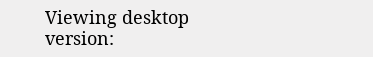Viewing desktop version: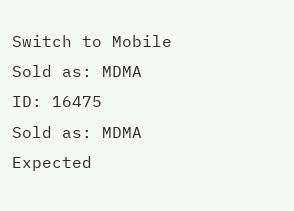Switch to Mobile
Sold as: MDMA
ID: 16475
Sold as: MDMA
Expected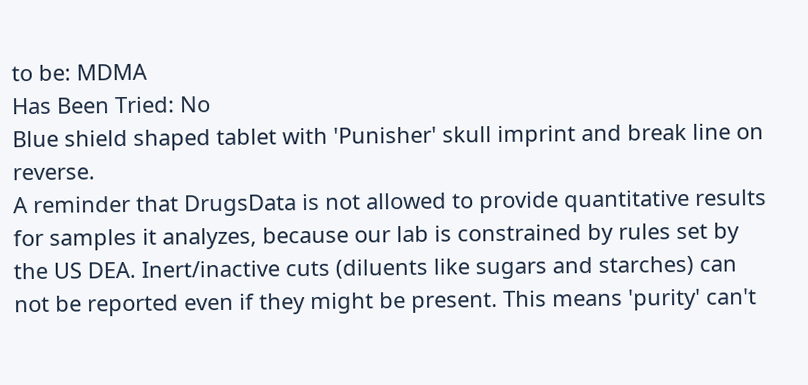to be: MDMA
Has Been Tried: No
Blue shield shaped tablet with 'Punisher' skull imprint and break line on reverse.
A reminder that DrugsData is not allowed to provide quantitative results for samples it analyzes, because our lab is constrained by rules set by the US DEA. Inert/inactive cuts (diluents like sugars and starches) can not be reported even if they might be present. This means 'purity' can't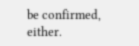be confirmed, either.